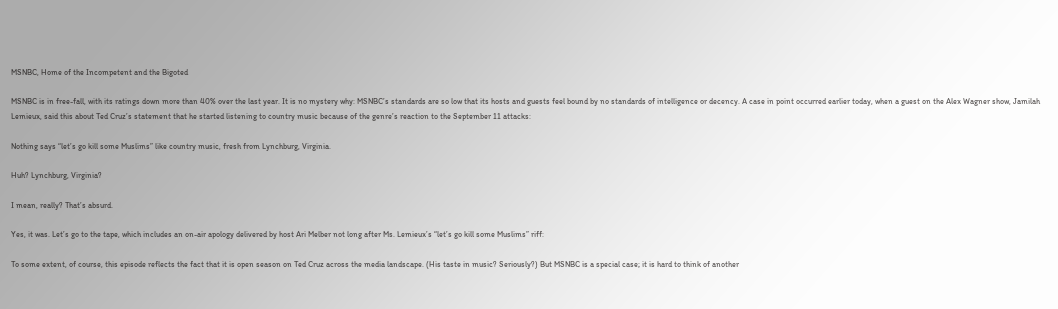MSNBC, Home of the Incompetent and the Bigoted

MSNBC is in free-fall, with its ratings down more than 40% over the last year. It is no mystery why: MSNBC’s standards are so low that its hosts and guests feel bound by no standards of intelligence or decency. A case in point occurred earlier today, when a guest on the Alex Wagner show, Jamilah Lemieux, said this about Ted Cruz’s statement that he started listening to country music because of the genre’s reaction to the September 11 attacks:

Nothing says “let’s go kill some Muslims” like country music, fresh from Lynchburg, Virginia.

Huh? Lynchburg, Virginia?

I mean, really? That’s absurd.

Yes, it was. Let’s go to the tape, which includes an on-air apology delivered by host Ari Melber not long after Ms. Lemieux’s “let’s go kill some Muslims” riff:

To some extent, of course, this episode reflects the fact that it is open season on Ted Cruz across the media landscape. (His taste in music? Seriously?) But MSNBC is a special case; it is hard to think of another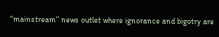“mainstream” news outlet where ignorance and bigotry are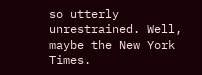so utterly unrestrained. Well, maybe the New York Times.